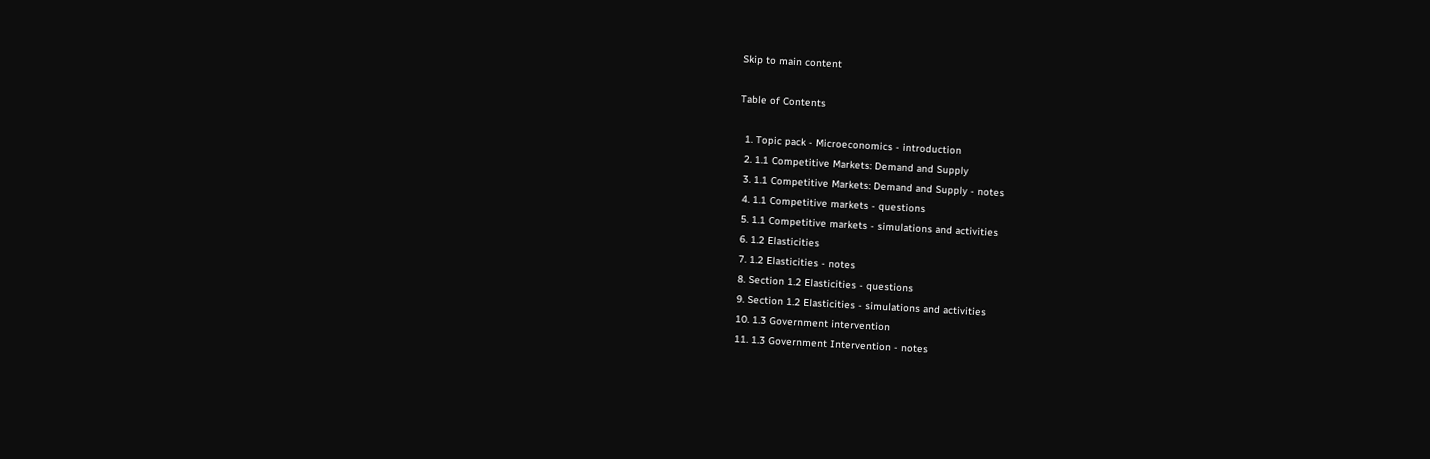Skip to main content

Table of Contents

  1. Topic pack - Microeconomics - introduction
  2. 1.1 Competitive Markets: Demand and Supply
  3. 1.1 Competitive Markets: Demand and Supply - notes
  4. 1.1 Competitive markets - questions
  5. 1.1 Competitive markets - simulations and activities
  6. 1.2 Elasticities
  7. 1.2 Elasticities - notes
  8. Section 1.2 Elasticities - questions
  9. Section 1.2 Elasticities - simulations and activities
  10. 1.3 Government intervention
  11. 1.3 Government Intervention - notes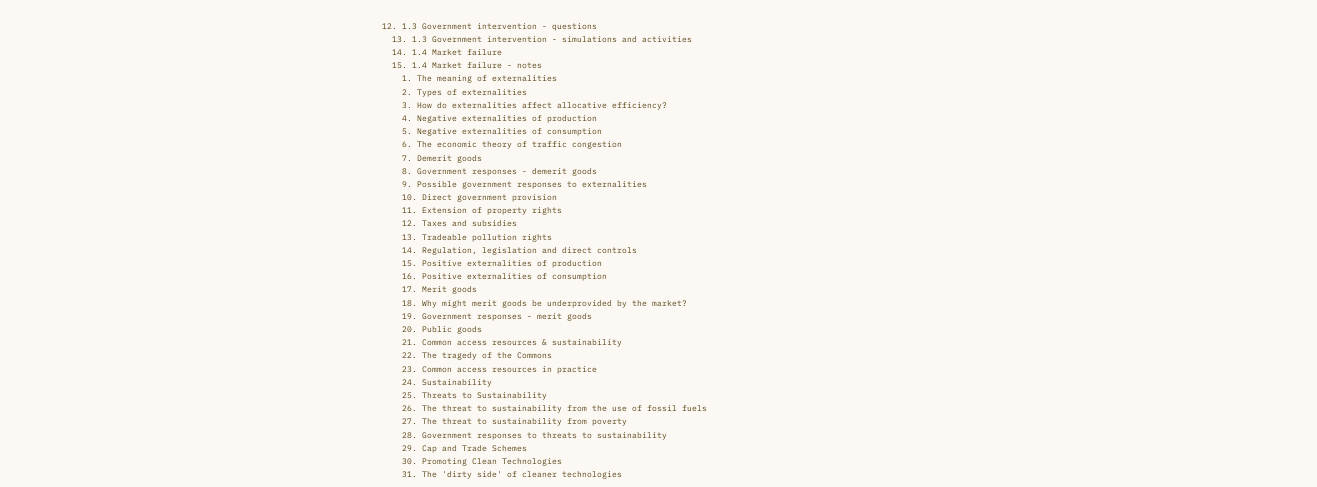12. 1.3 Government intervention - questions
  13. 1.3 Government intervention - simulations and activities
  14. 1.4 Market failure
  15. 1.4 Market failure - notes
    1. The meaning of externalities
    2. Types of externalities
    3. How do externalities affect allocative efficiency?
    4. Negative externalities of production
    5. Negative externalities of consumption
    6. The economic theory of traffic congestion
    7. Demerit goods
    8. Government responses - demerit goods
    9. Possible government responses to externalities
    10. Direct government provision
    11. Extension of property rights
    12. Taxes and subsidies
    13. Tradeable pollution rights
    14. Regulation, legislation and direct controls
    15. Positive externalities of production
    16. Positive externalities of consumption
    17. Merit goods
    18. Why might merit goods be underprovided by the market?
    19. Government responses - merit goods
    20. Public goods
    21. Common access resources & sustainability
    22. The tragedy of the Commons
    23. Common access resources in practice
    24. Sustainability
    25. Threats to Sustainability
    26. The threat to sustainability from the use of fossil fuels
    27. The threat to sustainability from poverty
    28. Government responses to threats to sustainability
    29. Cap and Trade Schemes
    30. Promoting Clean Technologies
    31. The 'dirty side' of cleaner technologies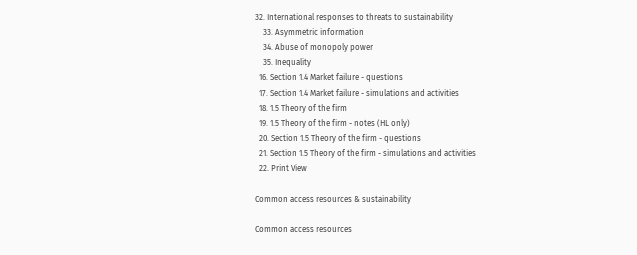32. International responses to threats to sustainability
    33. Asymmetric information
    34. Abuse of monopoly power
    35. Inequality
  16. Section 1.4 Market failure - questions
  17. Section 1.4 Market failure - simulations and activities
  18. 1.5 Theory of the firm
  19. 1.5 Theory of the firm - notes (HL only)
  20. Section 1.5 Theory of the firm - questions
  21. Section 1.5 Theory of the firm - simulations and activities
  22. Print View

Common access resources & sustainability

Common access resources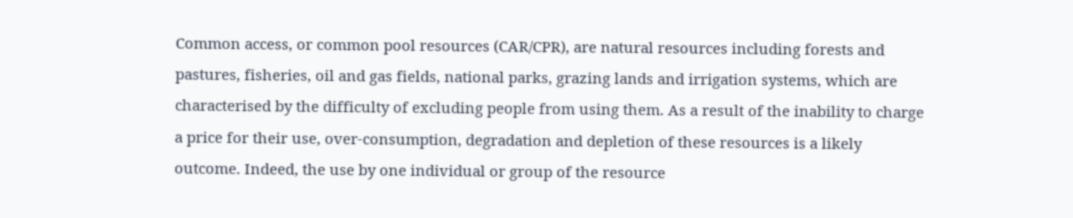Common access, or common pool resources (CAR/CPR), are natural resources including forests and pastures, fisheries, oil and gas fields, national parks, grazing lands and irrigation systems, which are characterised by the difficulty of excluding people from using them. As a result of the inability to charge a price for their use, over-consumption, degradation and depletion of these resources is a likely outcome. Indeed, the use by one individual or group of the resource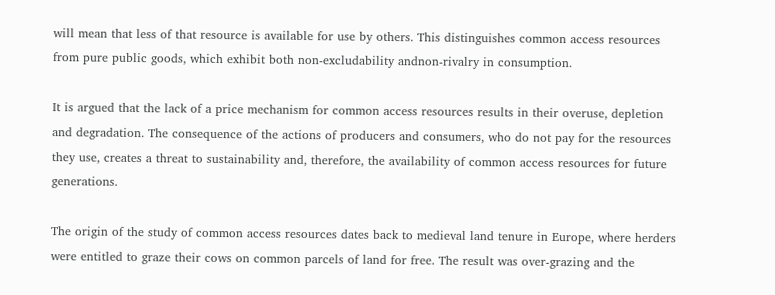will mean that less of that resource is available for use by others. This distinguishes common access resources from pure public goods, which exhibit both non-excludability andnon-rivalry in consumption.

It is argued that the lack of a price mechanism for common access resources results in their overuse, depletion and degradation. The consequence of the actions of producers and consumers, who do not pay for the resources they use, creates a threat to sustainability and, therefore, the availability of common access resources for future generations.

The origin of the study of common access resources dates back to medieval land tenure in Europe, where herders were entitled to graze their cows on common parcels of land for free. The result was over-grazing and the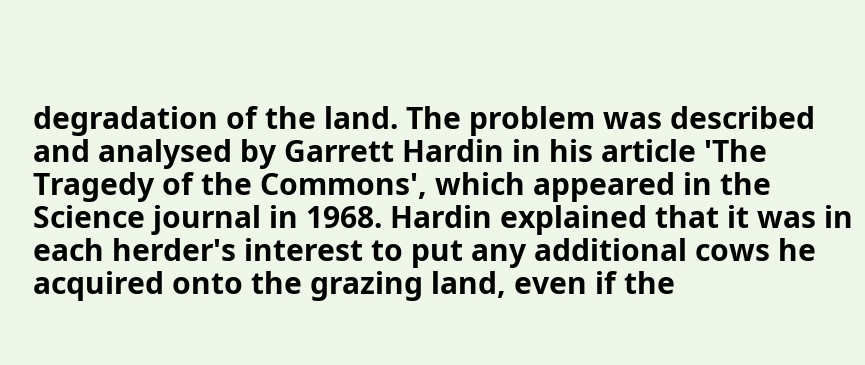degradation of the land. The problem was described and analysed by Garrett Hardin in his article 'The Tragedy of the Commons', which appeared in the Science journal in 1968. Hardin explained that it was in each herder's interest to put any additional cows he acquired onto the grazing land, even if the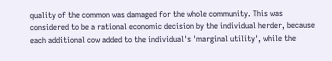quality of the common was damaged for the whole community. This was considered to be a rational economic decision by the individual herder, because each additional cow added to the individual's 'marginal utility', while the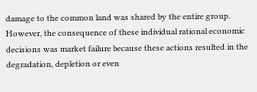damage to the common land was shared by the entire group. However, the consequence of these individual rational economic decisions was market failure because these actions resulted in the degradation, depletion or even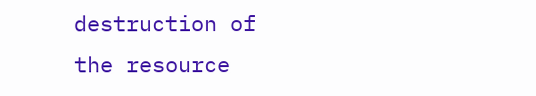destruction of the resource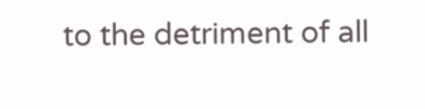to the detriment of all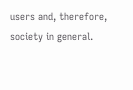users and, therefore, society in general.